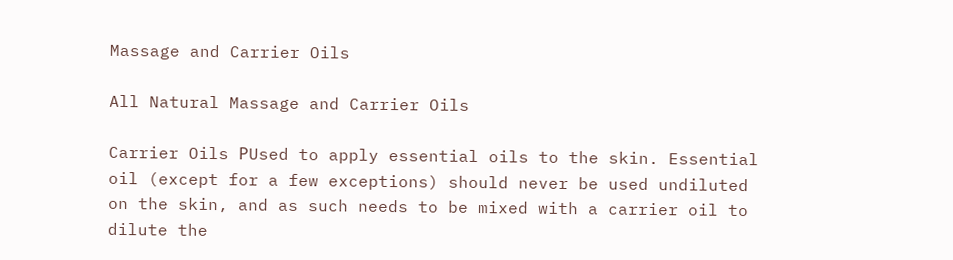Massage and Carrier Oils

All Natural Massage and Carrier Oils

Carrier Oils РUsed to apply essential oils to the skin. Essential oil (except for a few exceptions) should never be used undiluted on the skin, and as such needs to be mixed with a carrier oil to dilute the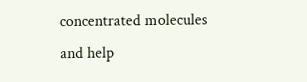concentrated molecules and help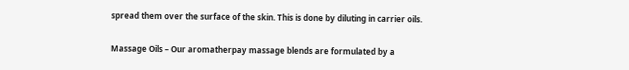spread them over the surface of the skin. This is done by diluting in carrier oils.

Massage Oils – Our aromatherpay massage blends are formulated by a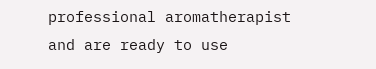professional aromatherapist and are ready to use